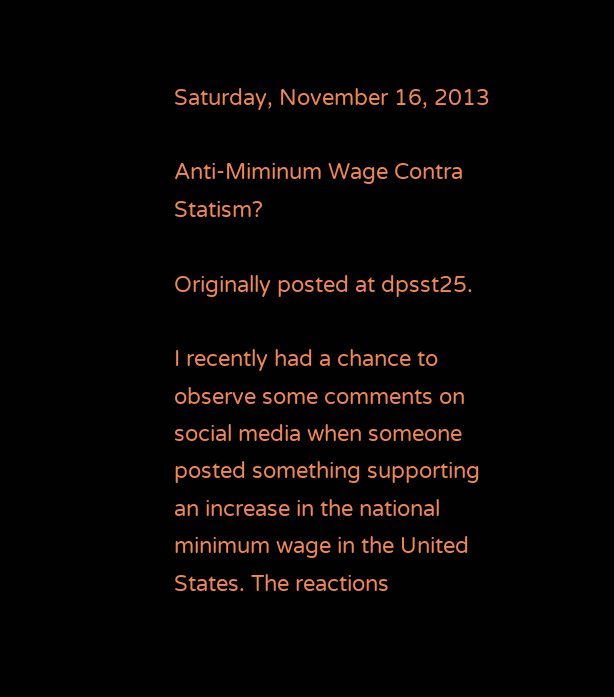Saturday, November 16, 2013

Anti-Miminum Wage Contra Statism?

Originally posted at dpsst25.

I recently had a chance to observe some comments on social media when someone posted something supporting an increase in the national minimum wage in the United States. The reactions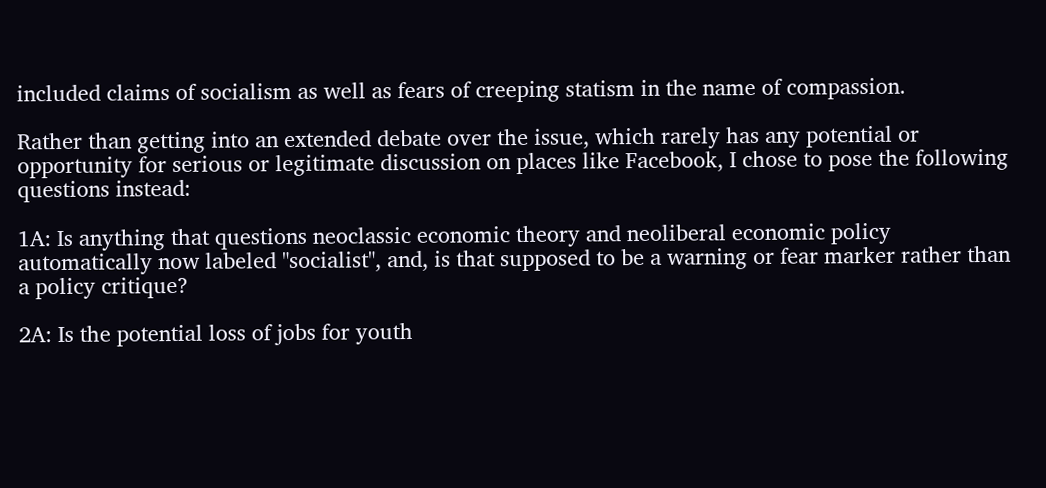included claims of socialism as well as fears of creeping statism in the name of compassion.

Rather than getting into an extended debate over the issue, which rarely has any potential or opportunity for serious or legitimate discussion on places like Facebook, I chose to pose the following questions instead:

1A: Is anything that questions neoclassic economic theory and neoliberal economic policy automatically now labeled "socialist", and, is that supposed to be a warning or fear marker rather than a policy critique?

2A: Is the potential loss of jobs for youth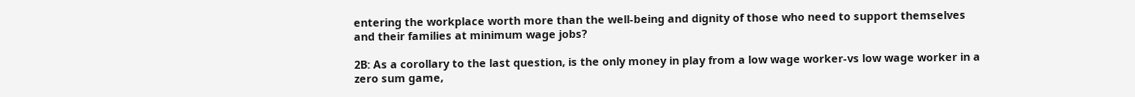entering the workplace worth more than the well-being and dignity of those who need to support themselves and their families at minimum wage jobs?

2B: As a corollary to the last question, is the only money in play from a low wage worker-vs low wage worker in a zero sum game,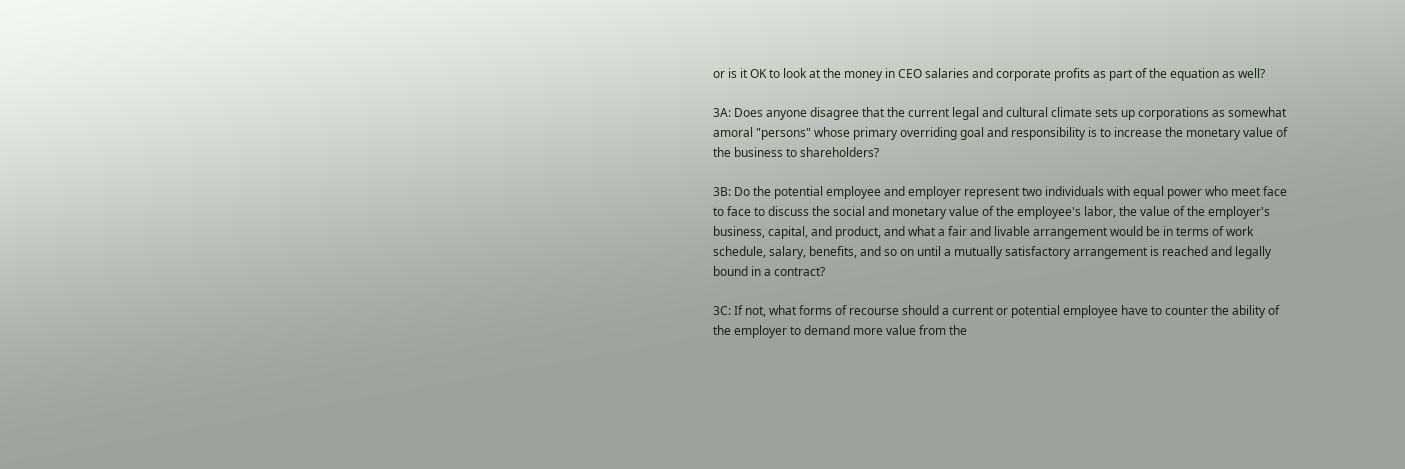or is it OK to look at the money in CEO salaries and corporate profits as part of the equation as well?

3A: Does anyone disagree that the current legal and cultural climate sets up corporations as somewhat amoral "persons" whose primary overriding goal and responsibility is to increase the monetary value of the business to shareholders?

3B: Do the potential employee and employer represent two individuals with equal power who meet face to face to discuss the social and monetary value of the employee's labor, the value of the employer's business, capital, and product, and what a fair and livable arrangement would be in terms of work schedule, salary, benefits, and so on until a mutually satisfactory arrangement is reached and legally bound in a contract?

3C: If not, what forms of recourse should a current or potential employee have to counter the ability of the employer to demand more value from the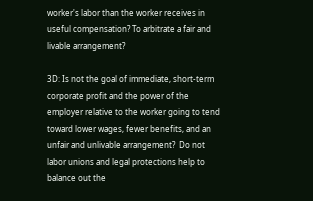worker's labor than the worker receives in useful compensation? To arbitrate a fair and livable arrangement?

3D: Is not the goal of immediate, short-term corporate profit and the power of the employer relative to the worker going to tend toward lower wages, fewer benefits, and an unfair and unlivable arrangement?  Do not labor unions and legal protections help to balance out the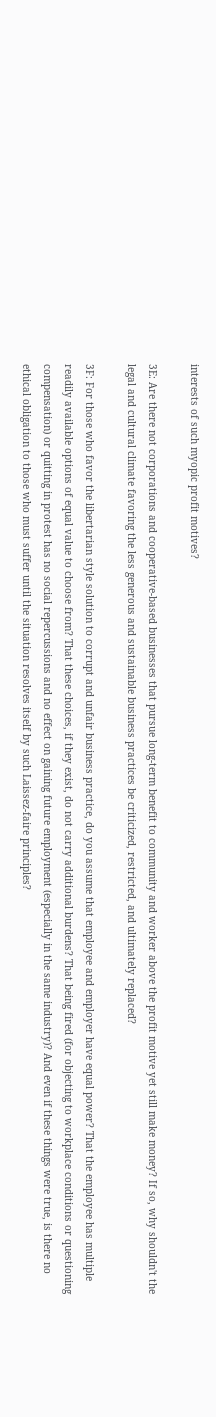interests of such myopic profit motives?

3E: Are there not corporations and cooperative-based businesses that pursue long-term benefit to community and worker above the profit motive yet still make money? If so, why shouldn't the legal and cultural climate favoring the less generous and sustainable business practices be criticized, restricted, and ultimately replaced?

3F: For those who favor the libertarian style solution to corrupt and unfair business practice, do you assume that employee and employer have equal power? That the employee has multiple readily available options of equal value to choose from? That these choices, if they exist, do not carry additional burdens? That being fired (for objecting to workplace conditions or questioning compensation) or quitting in protest has no social repercussions and no effect on gaining future employment (especially in the same industry)? And even if these things were true, is there no ethical obligation to those who must suffer until the situation resolves itself by such Laissez-faire principles?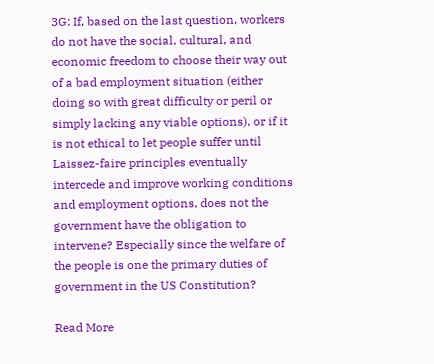3G: If, based on the last question, workers do not have the social, cultural, and economic freedom to choose their way out of a bad employment situation (either doing so with great difficulty or peril or simply lacking any viable options), or if it is not ethical to let people suffer until Laissez-faire principles eventually intercede and improve working conditions and employment options, does not the government have the obligation to intervene? Especially since the welfare of the people is one the primary duties of government in the US Constitution?

Read More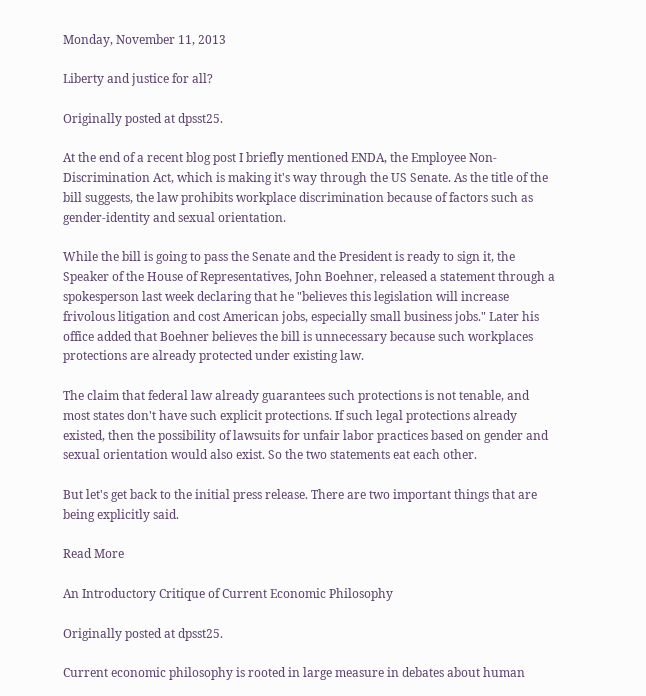Monday, November 11, 2013

Liberty and justice for all?

Originally posted at dpsst25.

At the end of a recent blog post I briefly mentioned ENDA, the Employee Non-Discrimination Act, which is making it's way through the US Senate. As the title of the bill suggests, the law prohibits workplace discrimination because of factors such as gender-identity and sexual orientation.

While the bill is going to pass the Senate and the President is ready to sign it, the Speaker of the House of Representatives, John Boehner, released a statement through a spokesperson last week declaring that he "believes this legislation will increase frivolous litigation and cost American jobs, especially small business jobs." Later his office added that Boehner believes the bill is unnecessary because such workplaces protections are already protected under existing law.

The claim that federal law already guarantees such protections is not tenable, and most states don't have such explicit protections. If such legal protections already existed, then the possibility of lawsuits for unfair labor practices based on gender and sexual orientation would also exist. So the two statements eat each other.

But let's get back to the initial press release. There are two important things that are being explicitly said.

Read More

An Introductory Critique of Current Economic Philosophy

Originally posted at dpsst25.

Current economic philosophy is rooted in large measure in debates about human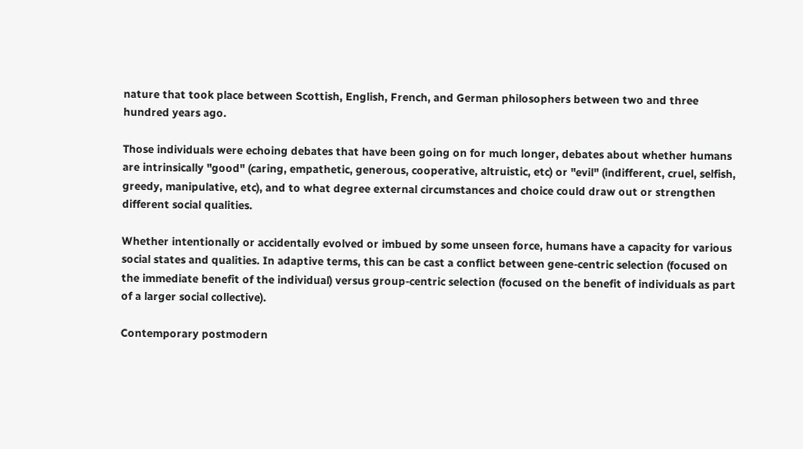nature that took place between Scottish, English, French, and German philosophers between two and three hundred years ago.

Those individuals were echoing debates that have been going on for much longer, debates about whether humans are intrinsically "good" (caring, empathetic, generous, cooperative, altruistic, etc) or "evil" (indifferent, cruel, selfish, greedy, manipulative, etc), and to what degree external circumstances and choice could draw out or strengthen different social qualities.

Whether intentionally or accidentally evolved or imbued by some unseen force, humans have a capacity for various social states and qualities. In adaptive terms, this can be cast a conflict between gene-centric selection (focused on the immediate benefit of the individual) versus group-centric selection (focused on the benefit of individuals as part of a larger social collective).

Contemporary postmodern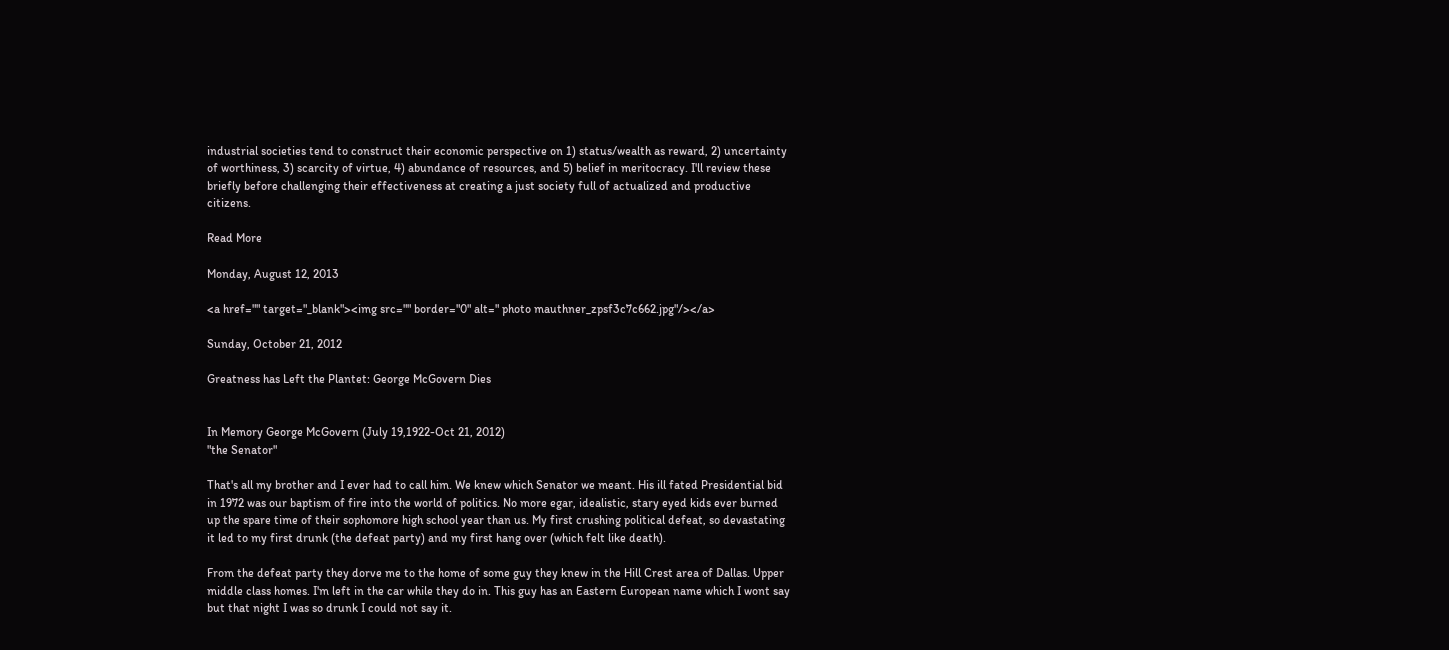industrial societies tend to construct their economic perspective on 1) status/wealth as reward, 2) uncertainty of worthiness, 3) scarcity of virtue, 4) abundance of resources, and 5) belief in meritocracy. I'll review these briefly before challenging their effectiveness at creating a just society full of actualized and productive citizens.

Read More

Monday, August 12, 2013

<a href="" target="_blank"><img src="" border="0" alt=" photo mauthner_zpsf3c7c662.jpg"/></a>

Sunday, October 21, 2012

Greatness has Left the Plantet: George McGovern Dies


In Memory George McGovern (July 19,1922-Oct 21, 2012)
"the Senator"

That's all my brother and I ever had to call him. We knew which Senator we meant. His ill fated Presidential bid in 1972 was our baptism of fire into the world of politics. No more egar, idealistic, stary eyed kids ever burned up the spare time of their sophomore high school year than us. My first crushing political defeat, so devastating it led to my first drunk (the defeat party) and my first hang over (which felt like death).

From the defeat party they dorve me to the home of some guy they knew in the Hill Crest area of Dallas. Upper middle class homes. I'm left in the car while they do in. This guy has an Eastern European name which I wont say but that night I was so drunk I could not say it.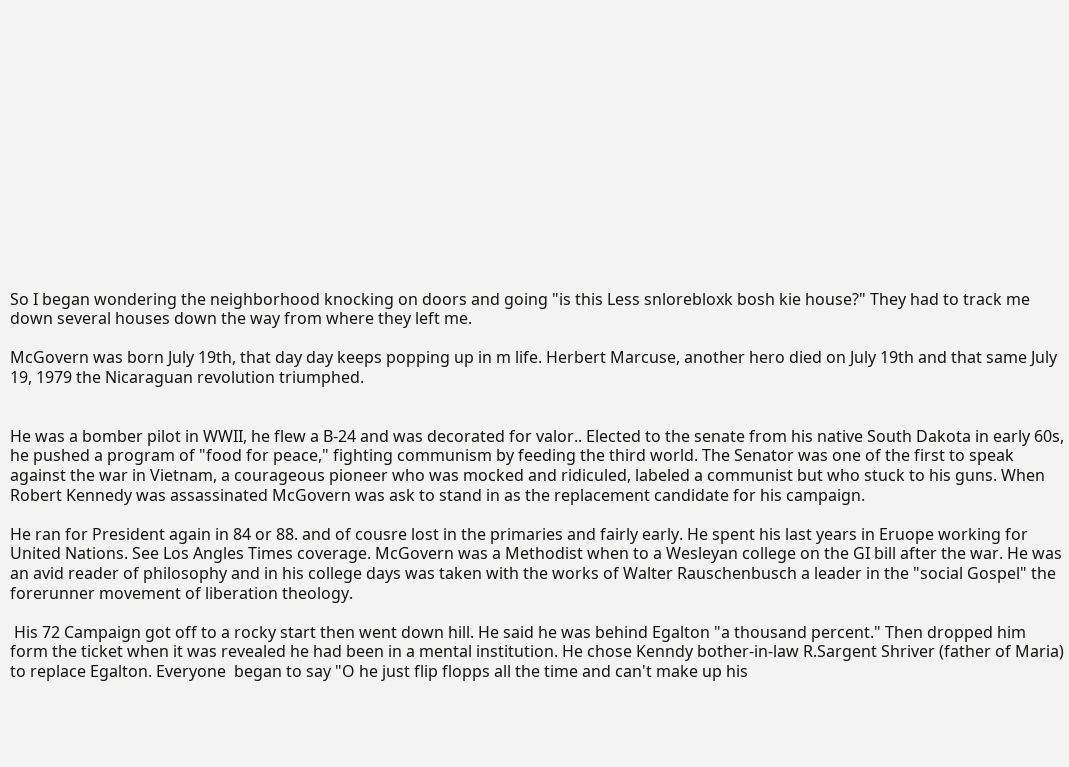So I began wondering the neighborhood knocking on doors and going "is this Less snlorebloxk bosh kie house?" They had to track me down several houses down the way from where they left me.

McGovern was born July 19th, that day day keeps popping up in m life. Herbert Marcuse, another hero died on July 19th and that same July 19, 1979 the Nicaraguan revolution triumphed.


He was a bomber pilot in WWII, he flew a B-24 and was decorated for valor.. Elected to the senate from his native South Dakota in early 60s, he pushed a program of "food for peace," fighting communism by feeding the third world. The Senator was one of the first to speak against the war in Vietnam, a courageous pioneer who was mocked and ridiculed, labeled a communist but who stuck to his guns. When Robert Kennedy was assassinated McGovern was ask to stand in as the replacement candidate for his campaign.

He ran for President again in 84 or 88. and of cousre lost in the primaries and fairly early. He spent his last years in Eruope working for United Nations. See Los Angles Times coverage. McGovern was a Methodist when to a Wesleyan college on the GI bill after the war. He was an avid reader of philosophy and in his college days was taken with the works of Walter Rauschenbusch a leader in the "social Gospel" the forerunner movement of liberation theology.

 His 72 Campaign got off to a rocky start then went down hill. He said he was behind Egalton "a thousand percent." Then dropped him form the ticket when it was revealed he had been in a mental institution. He chose Kenndy bother-in-law R.Sargent Shriver (father of Maria) to replace Egalton. Everyone  began to say "O he just flip flopps all the time and can't make up his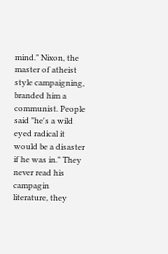mind." Nixon, the master of atheist style campaigning, branded him a communist. People said "he's a wild eyed radical it would be a disaster if he was in." They never read his campagin literature, they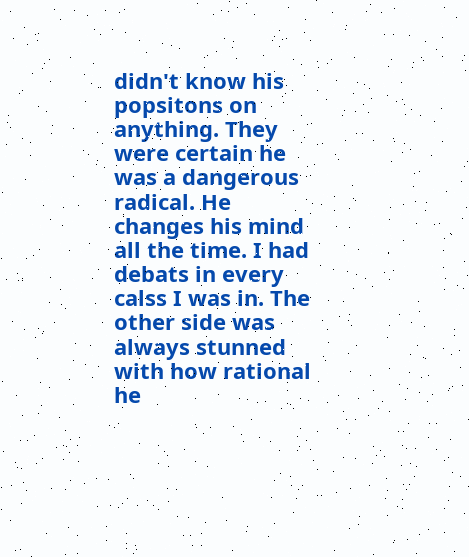didn't know his popsitons on anything. They were certain he was a dangerous radical. He changes his mind all the time. I had debats in every calss I was in. The other side was always stunned with how rational he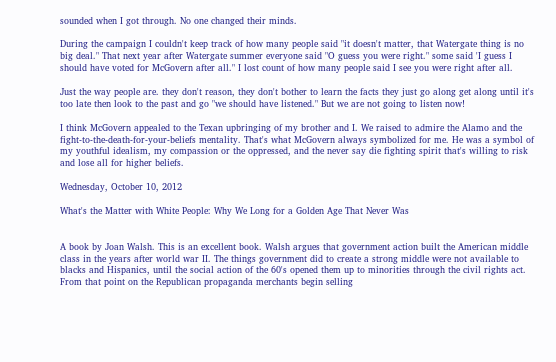sounded when I got through. No one changed their minds.

During the campaign I couldn't keep track of how many people said "it doesn't matter, that Watergate thing is no big deal." That next year after Watergate summer everyone said "O guess you were right." some said 'I guess I should have voted for McGovern after all." I lost count of how many people said I see you were right after all.

Just the way people are. they don't reason, they don't bother to learn the facts they just go along get along until it's too late then look to the past and go "we should have listened." But we are not going to listen now!

I think McGovern appealed to the Texan upbringing of my brother and I. We raised to admire the Alamo and the fight-to-the-death-for-your-beliefs mentality. That's what McGovern always symbolized for me. He was a symbol of my youthful idealism, my compassion or the oppressed, and the never say die fighting spirit that's willing to risk and lose all for higher beliefs.

Wednesday, October 10, 2012

What's the Matter with White People: Why We Long for a Golden Age That Never Was


A book by Joan Walsh. This is an excellent book. Walsh argues that government action built the American middle class in the years after world war II. The things government did to create a strong middle were not available to blacks and Hispanics, until the social action of the 60's opened them up to minorities through the civil rights act. From that point on the Republican propaganda merchants begin selling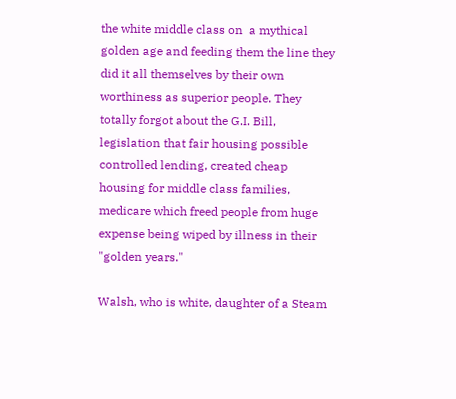the white middle class on  a mythical golden age and feeding them the line they did it all themselves by their own worthiness as superior people. They totally forgot about the G.I. Bill, legislation that fair housing possible controlled lending, created cheap housing for middle class families, medicare which freed people from huge expense being wiped by illness in their "golden years."

Walsh, who is white, daughter of a Steam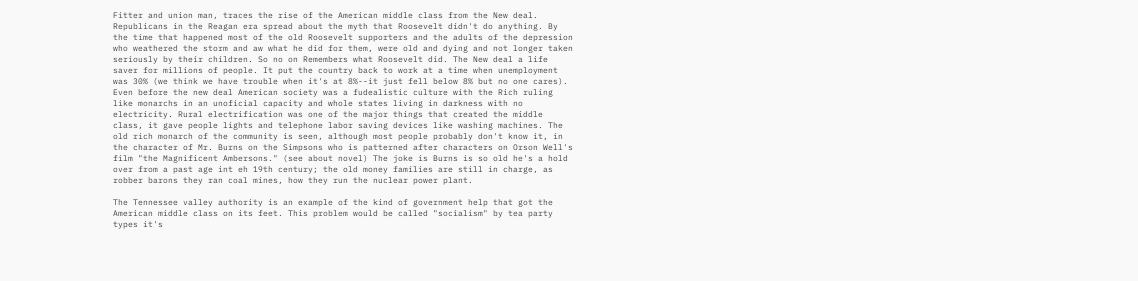Fitter and union man, traces the rise of the American middle class from the New deal. Republicans in the Reagan era spread about the myth that Roosevelt didn't do anything. By the time that happened most of the old Roosevelt supporters and the adults of the depression who weathered the storm and aw what he did for them, were old and dying and not longer taken seriously by their children. So no on Remembers what Roosevelt did. The New deal a life saver for millions of people. It put the country back to work at a time when unemployment was 30% (we think we have trouble when it's at 8%--it just fell below 8% but no one cares). Even before the new deal American society was a fudealistic culture with the Rich ruling like monarchs in an unoficial capacity and whole states living in darkness with no electricity. Rural electrification was one of the major things that created the middle class, it gave people lights and telephone labor saving devices like washing machines. The old rich monarch of the community is seen, although most people probably don't know it, in the character of Mr. Burns on the Simpsons who is patterned after characters on Orson Well's film "the Magnificent Ambersons." (see about novel) The joke is Burns is so old he's a hold over from a past age int eh 19th century; the old money families are still in charge, as robber barons they ran coal mines, how they run the nuclear power plant.

The Tennessee valley authority is an example of the kind of government help that got the American middle class on its feet. This problem would be called "socialism" by tea party types it's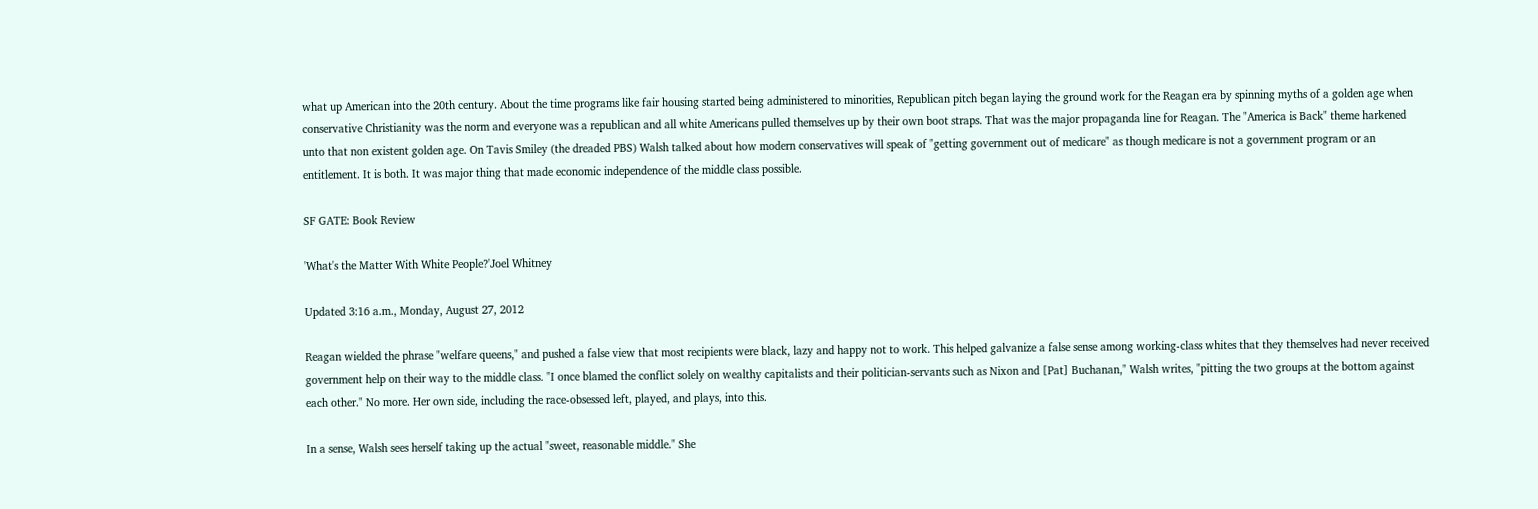what up American into the 20th century. About the time programs like fair housing started being administered to minorities, Republican pitch began laying the ground work for the Reagan era by spinning myths of a golden age when conservative Christianity was the norm and everyone was a republican and all white Americans pulled themselves up by their own boot straps. That was the major propaganda line for Reagan. The "America is Back" theme harkened unto that non existent golden age. On Tavis Smiley (the dreaded PBS) Walsh talked about how modern conservatives will speak of "getting government out of medicare" as though medicare is not a government program or an entitlement. It is both. It was major thing that made economic independence of the middle class possible.

SF GATE: Book Review

'What's the Matter With White People?'Joel Whitney

Updated 3:16 a.m., Monday, August 27, 2012

Reagan wielded the phrase "welfare queens," and pushed a false view that most recipients were black, lazy and happy not to work. This helped galvanize a false sense among working-class whites that they themselves had never received government help on their way to the middle class. "I once blamed the conflict solely on wealthy capitalists and their politician-servants such as Nixon and [Pat] Buchanan," Walsh writes, "pitting the two groups at the bottom against each other." No more. Her own side, including the race-obsessed left, played, and plays, into this.

In a sense, Walsh sees herself taking up the actual "sweet, reasonable middle." She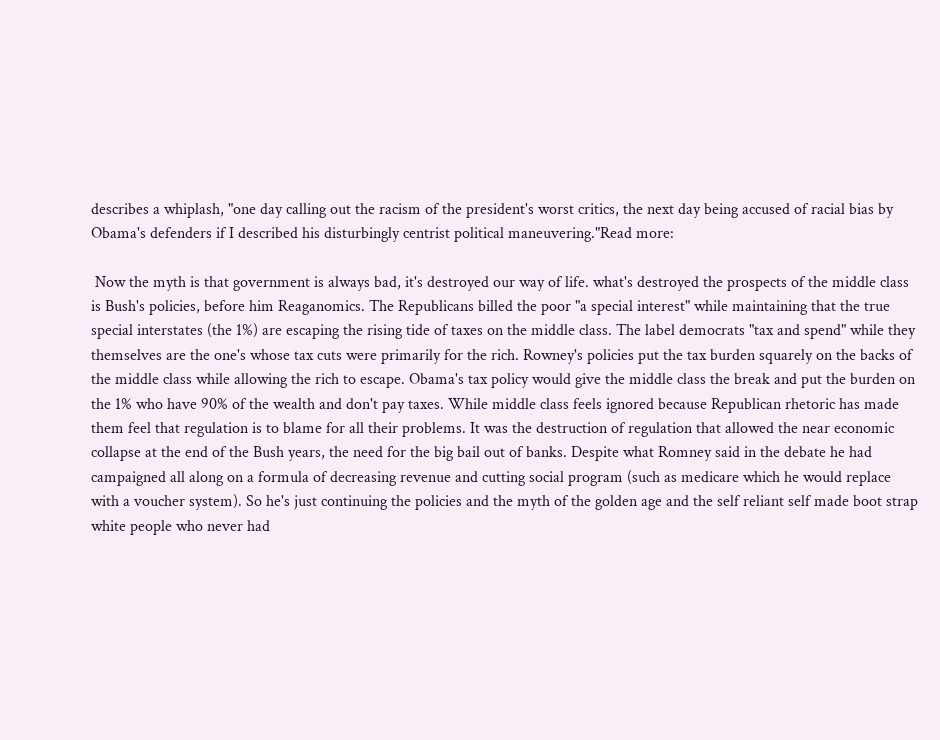describes a whiplash, "one day calling out the racism of the president's worst critics, the next day being accused of racial bias by Obama's defenders if I described his disturbingly centrist political maneuvering."Read more:

 Now the myth is that government is always bad, it's destroyed our way of life. what's destroyed the prospects of the middle class is Bush's policies, before him Reaganomics. The Republicans billed the poor "a special interest" while maintaining that the true special interstates (the 1%) are escaping the rising tide of taxes on the middle class. The label democrats "tax and spend" while they themselves are the one's whose tax cuts were primarily for the rich. Rowney's policies put the tax burden squarely on the backs of the middle class while allowing the rich to escape. Obama's tax policy would give the middle class the break and put the burden on the 1% who have 90% of the wealth and don't pay taxes. While middle class feels ignored because Republican rhetoric has made them feel that regulation is to blame for all their problems. It was the destruction of regulation that allowed the near economic collapse at the end of the Bush years, the need for the big bail out of banks. Despite what Romney said in the debate he had campaigned all along on a formula of decreasing revenue and cutting social program (such as medicare which he would replace with a voucher system). So he's just continuing the policies and the myth of the golden age and the self reliant self made boot strap white people who never had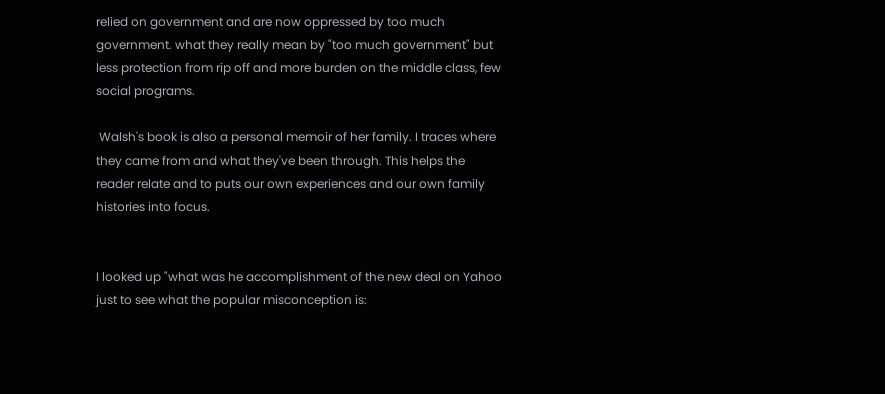relied on government and are now oppressed by too much government. what they really mean by "too much government" but less protection from rip off and more burden on the middle class, few social programs.

 Walsh's book is also a personal memoir of her family. I traces where they came from and what they've been through. This helps the reader relate and to puts our own experiences and our own family histories into focus.


I looked up "what was he accomplishment of the new deal on Yahoo just to see what the popular misconception is: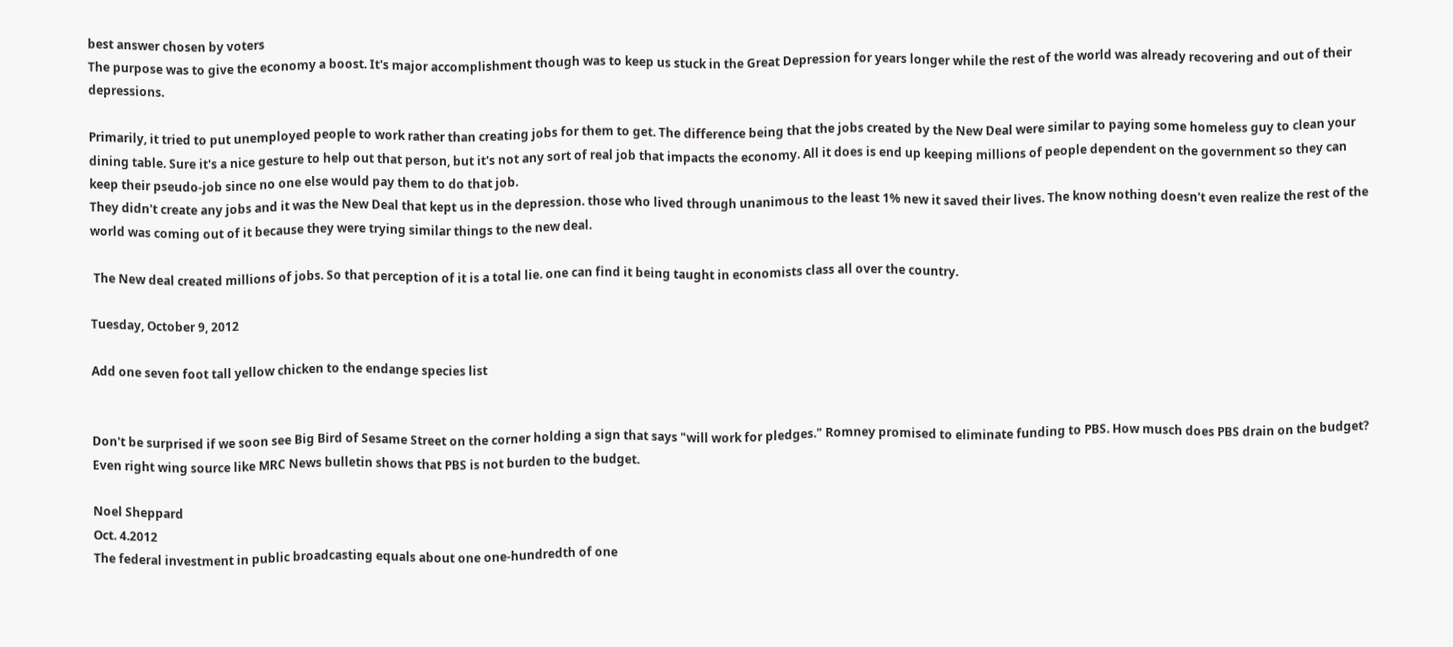best answer chosen by voters
The purpose was to give the economy a boost. It's major accomplishment though was to keep us stuck in the Great Depression for years longer while the rest of the world was already recovering and out of their depressions.

Primarily, it tried to put unemployed people to work rather than creating jobs for them to get. The difference being that the jobs created by the New Deal were similar to paying some homeless guy to clean your dining table. Sure it's a nice gesture to help out that person, but it's not any sort of real job that impacts the economy. All it does is end up keeping millions of people dependent on the government so they can keep their pseudo-job since no one else would pay them to do that job.
They didn't create any jobs and it was the New Deal that kept us in the depression. those who lived through unanimous to the least 1% new it saved their lives. The know nothing doesn't even realize the rest of the world was coming out of it because they were trying similar things to the new deal.

 The New deal created millions of jobs. So that perception of it is a total lie. one can find it being taught in economists class all over the country.

Tuesday, October 9, 2012

Add one seven foot tall yellow chicken to the endange species list


Don't be surprised if we soon see Big Bird of Sesame Street on the corner holding a sign that says "will work for pledges." Romney promised to eliminate funding to PBS. How musch does PBS drain on the budget? Even right wing source like MRC News bulletin shows that PBS is not burden to the budget.

Noel Sheppard
Oct. 4.2012
The federal investment in public broadcasting equals about one one-hundredth of one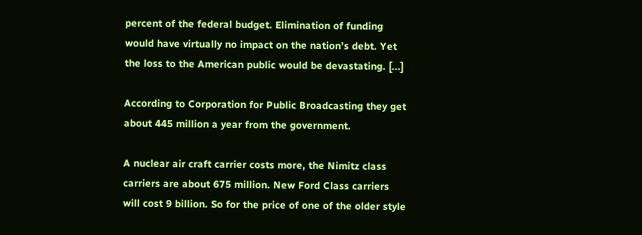percent of the federal budget. Elimination of funding would have virtually no impact on the nation’s debt. Yet the loss to the American public would be devastating. [...]

According to Corporation for Public Broadcasting they get about 445 million a year from the government.

A nuclear air craft carrier costs more, the Nimitz class carriers are about 675 million. New Ford Class carriers will cost 9 billion. So for the price of one of the older style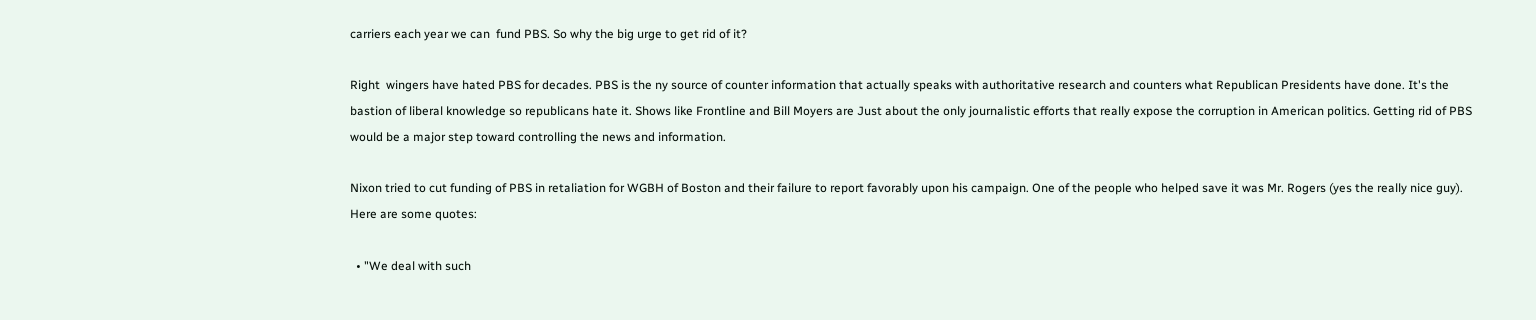carriers each year we can  fund PBS. So why the big urge to get rid of it?

Right  wingers have hated PBS for decades. PBS is the ny source of counter information that actually speaks with authoritative research and counters what Republican Presidents have done. It's the bastion of liberal knowledge so republicans hate it. Shows like Frontline and Bill Moyers are Just about the only journalistic efforts that really expose the corruption in American politics. Getting rid of PBS would be a major step toward controlling the news and information.

Nixon tried to cut funding of PBS in retaliation for WGBH of Boston and their failure to report favorably upon his campaign. One of the people who helped save it was Mr. Rogers (yes the really nice guy). Here are some quotes:

  • "We deal with such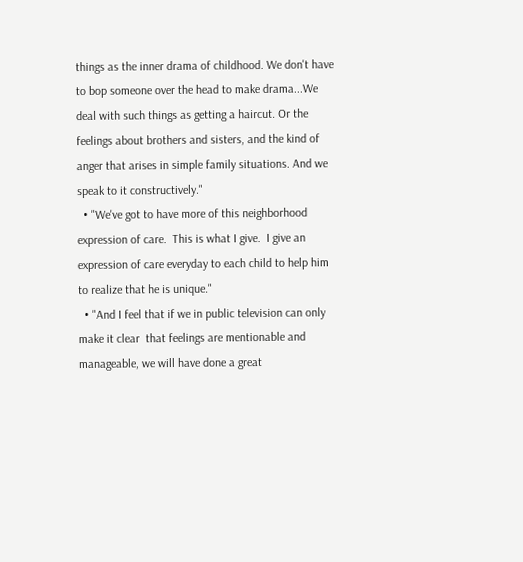things as the inner drama of childhood. We don't have to bop someone over the head to make drama...We deal with such things as getting a haircut. Or the feelings about brothers and sisters, and the kind of anger that arises in simple family situations. And we speak to it constructively."
  • "We've got to have more of this neighborhood expression of care.  This is what I give.  I give an expression of care everyday to each child to help him to realize that he is unique."
  • "And I feel that if we in public television can only make it clear  that feelings are mentionable and manageable, we will have done a great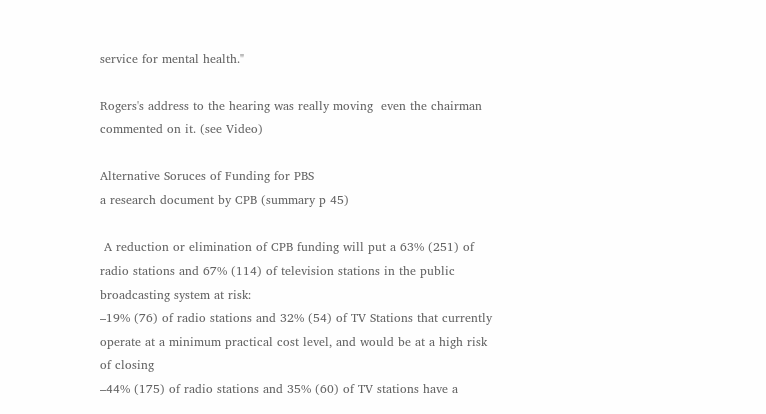service for mental health."

Rogers's address to the hearing was really moving  even the chairman commented on it. (see Video)

Alternative Soruces of Funding for PBS
a research document by CPB (summary p 45)

 A reduction or elimination of CPB funding will put a 63% (251) of radio stations and 67% (114) of television stations in the public broadcasting system at risk:
–19% (76) of radio stations and 32% (54) of TV Stations that currently operate at a minimum practical cost level, and would be at a high risk of closing
–44% (175) of radio stations and 35% (60) of TV stations have a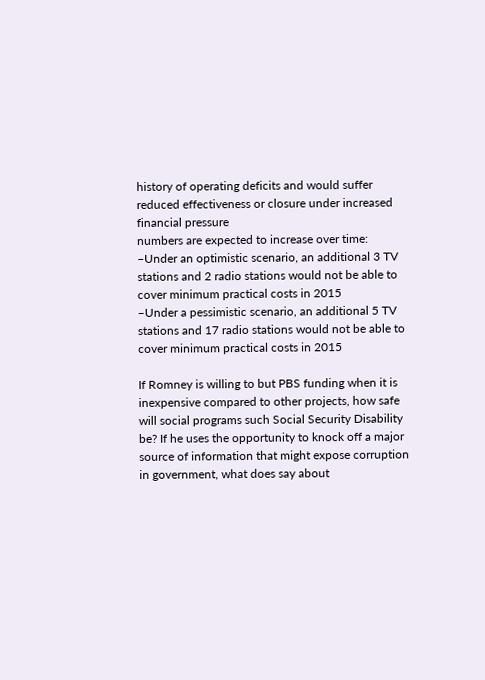history of operating deficits and would suffer reduced effectiveness or closure under increased financial pressure
numbers are expected to increase over time:
–Under an optimistic scenario, an additional 3 TV stations and 2 radio stations would not be able to cover minimum practical costs in 2015
–Under a pessimistic scenario, an additional 5 TV stations and 17 radio stations would not be able to cover minimum practical costs in 2015

If Romney is willing to but PBS funding when it is inexpensive compared to other projects, how safe will social programs such Social Security Disability be? If he uses the opportunity to knock off a major source of information that might expose corruption in government, what does say about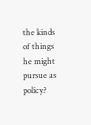the kinds of things he might pursue as policy?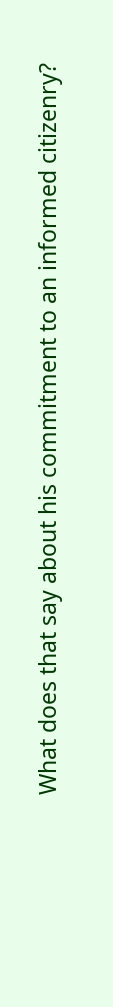What does that say about his commitment to an informed citizenry?